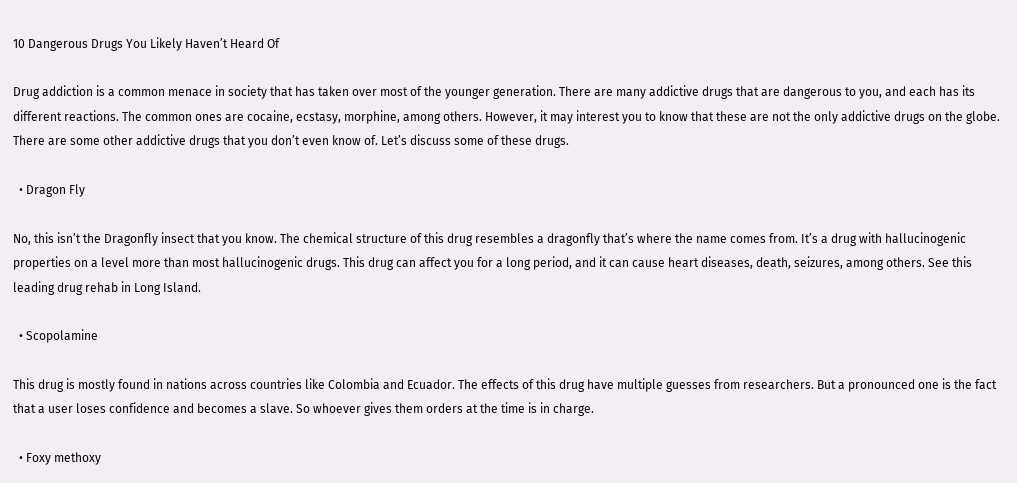10 Dangerous Drugs You Likely Haven’t Heard Of

Drug addiction is a common menace in society that has taken over most of the younger generation. There are many addictive drugs that are dangerous to you, and each has its different reactions. The common ones are cocaine, ecstasy, morphine, among others. However, it may interest you to know that these are not the only addictive drugs on the globe. There are some other addictive drugs that you don’t even know of. Let’s discuss some of these drugs.

  • Dragon Fly

No, this isn’t the Dragonfly insect that you know. The chemical structure of this drug resembles a dragonfly that’s where the name comes from. It’s a drug with hallucinogenic properties on a level more than most hallucinogenic drugs. This drug can affect you for a long period, and it can cause heart diseases, death, seizures, among others. See this leading drug rehab in Long Island.

  • Scopolamine

This drug is mostly found in nations across countries like Colombia and Ecuador. The effects of this drug have multiple guesses from researchers. But a pronounced one is the fact that a user loses confidence and becomes a slave. So whoever gives them orders at the time is in charge.

  • Foxy methoxy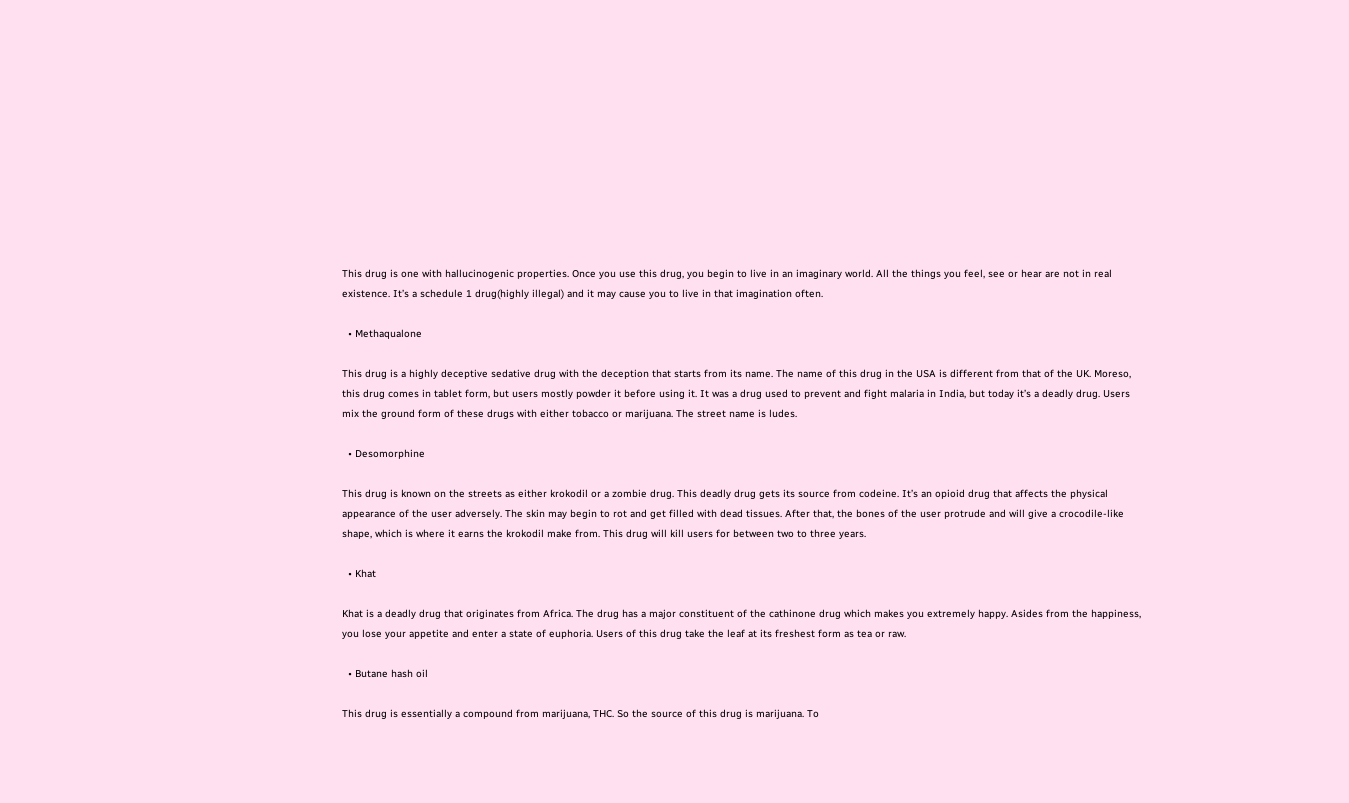This drug is one with hallucinogenic properties. Once you use this drug, you begin to live in an imaginary world. All the things you feel, see or hear are not in real existence. It’s a schedule 1 drug(highly illegal) and it may cause you to live in that imagination often.

  • Methaqualone

This drug is a highly deceptive sedative drug with the deception that starts from its name. The name of this drug in the USA is different from that of the UK. Moreso, this drug comes in tablet form, but users mostly powder it before using it. It was a drug used to prevent and fight malaria in India, but today it’s a deadly drug. Users mix the ground form of these drugs with either tobacco or marijuana. The street name is ludes.

  • Desomorphine

This drug is known on the streets as either krokodil or a zombie drug. This deadly drug gets its source from codeine. It’s an opioid drug that affects the physical appearance of the user adversely. The skin may begin to rot and get filled with dead tissues. After that, the bones of the user protrude and will give a crocodile-like shape, which is where it earns the krokodil make from. This drug will kill users for between two to three years.

  • Khat

Khat is a deadly drug that originates from Africa. The drug has a major constituent of the cathinone drug which makes you extremely happy. Asides from the happiness, you lose your appetite and enter a state of euphoria. Users of this drug take the leaf at its freshest form as tea or raw.

  • Butane hash oil

This drug is essentially a compound from marijuana, THC. So the source of this drug is marijuana. To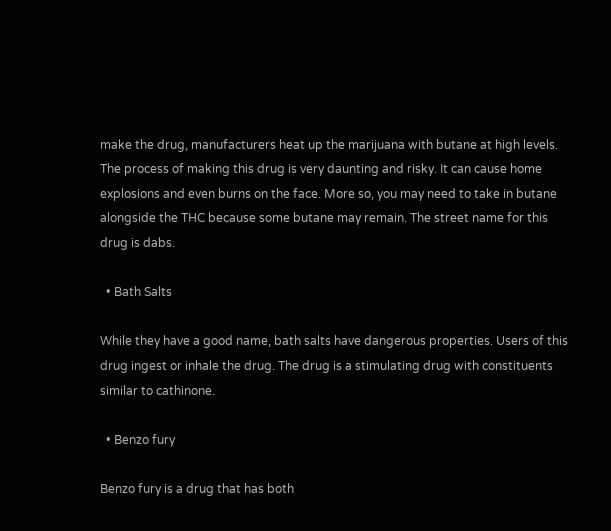make the drug, manufacturers heat up the marijuana with butane at high levels. The process of making this drug is very daunting and risky. It can cause home explosions and even burns on the face. More so, you may need to take in butane alongside the THC because some butane may remain. The street name for this drug is dabs.

  • Bath Salts

While they have a good name, bath salts have dangerous properties. Users of this drug ingest or inhale the drug. The drug is a stimulating drug with constituents similar to cathinone.

  • Benzo fury

Benzo fury is a drug that has both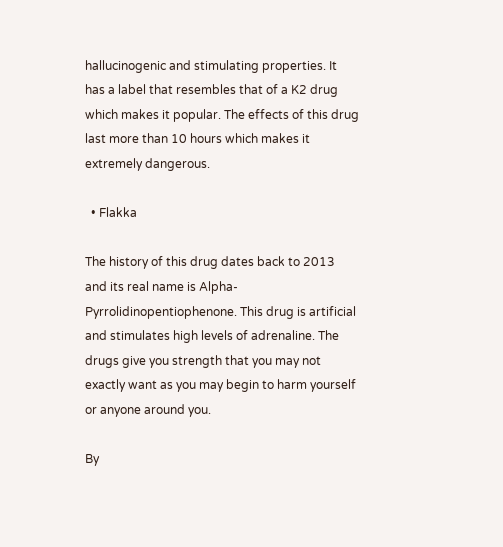hallucinogenic and stimulating properties. It has a label that resembles that of a K2 drug which makes it popular. The effects of this drug last more than 10 hours which makes it extremely dangerous.

  • Flakka

The history of this drug dates back to 2013 and its real name is Alpha-Pyrrolidinopentiophenone. This drug is artificial and stimulates high levels of adrenaline. The drugs give you strength that you may not exactly want as you may begin to harm yourself or anyone around you.

By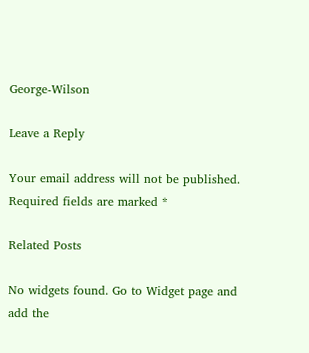George-Wilson

Leave a Reply

Your email address will not be published. Required fields are marked *

Related Posts

No widgets found. Go to Widget page and add the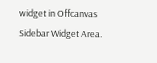widget in Offcanvas Sidebar Widget Area.